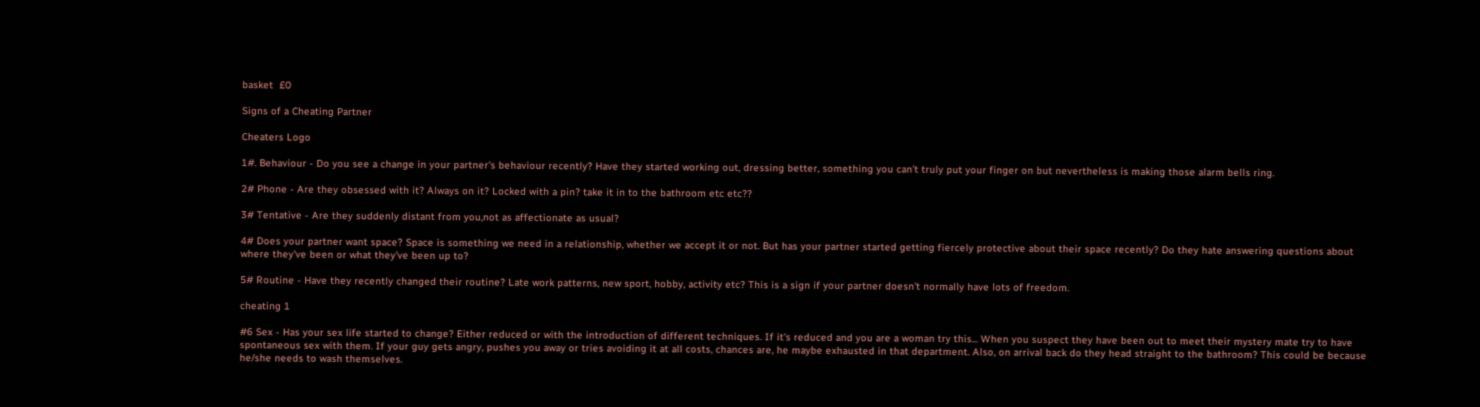basket  £0

Signs of a Cheating Partner

Cheaters Logo

1#. Behaviour - Do you see a change in your partner's behaviour recently? Have they started working out, dressing better, something you can't truly put your finger on but nevertheless is making those alarm bells ring.

2# Phone - Are they obsessed with it? Always on it? Locked with a pin? take it in to the bathroom etc etc??

3# Tentative - Are they suddenly distant from you,not as affectionate as usual?

4# Does your partner want space? Space is something we need in a relationship, whether we accept it or not. But has your partner started getting fiercely protective about their space recently? Do they hate answering questions about where they've been or what they've been up to?

5# Routine - Have they recently changed their routine? Late work patterns, new sport, hobby, activity etc? This is a sign if your partner doesn't normally have lots of freedom.

cheating 1

#6 Sex - Has your sex life started to change? Either reduced or with the introduction of different techniques. If it's reduced and you are a woman try this... When you suspect they have been out to meet their mystery mate try to have spontaneous sex with them. If your guy gets angry, pushes you away or tries avoiding it at all costs, chances are, he maybe exhausted in that department. Also, on arrival back do they head straight to the bathroom? This could be because he/she needs to wash themselves.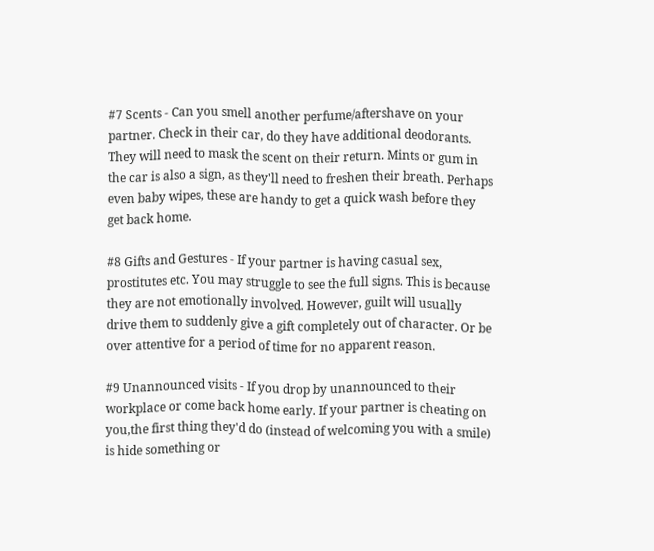#7 Scents - Can you smell another perfume/aftershave on your partner. Check in their car, do they have additional deodorants. They will need to mask the scent on their return. Mints or gum in the car is also a sign, as they'll need to freshen their breath. Perhaps even baby wipes, these are handy to get a quick wash before they get back home.

#8 Gifts and Gestures - If your partner is having casual sex, prostitutes etc. You may struggle to see the full signs. This is because they are not emotionally involved. However, guilt will usually drive them to suddenly give a gift completely out of character. Or be over attentive for a period of time for no apparent reason.

#9 Unannounced visits - If you drop by unannounced to their workplace or come back home early. If your partner is cheating on you,the first thing they'd do (instead of welcoming you with a smile) is hide something or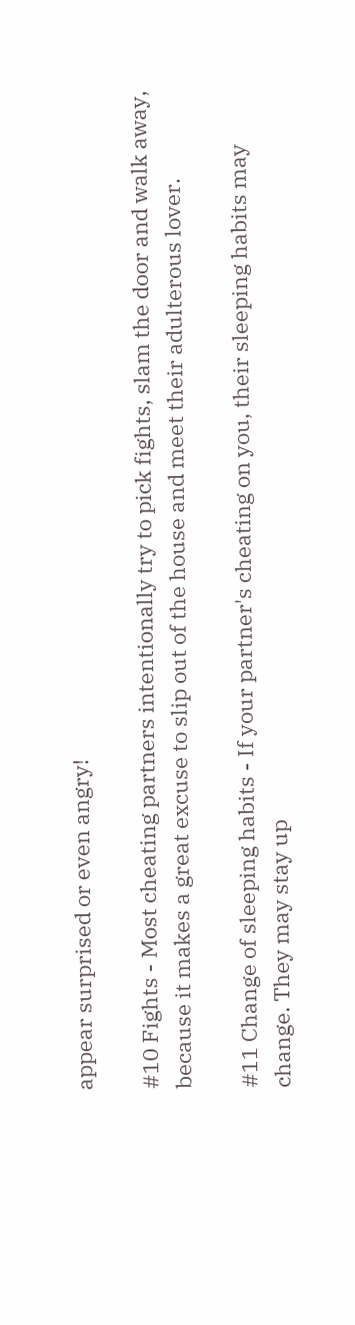appear surprised or even angry!

#10 Fights - Most cheating partners intentionally try to pick fights, slam the door and walk away, because it makes a great excuse to slip out of the house and meet their adulterous lover.

#11 Change of sleeping habits - If your partner's cheating on you, their sleeping habits may change. They may stay up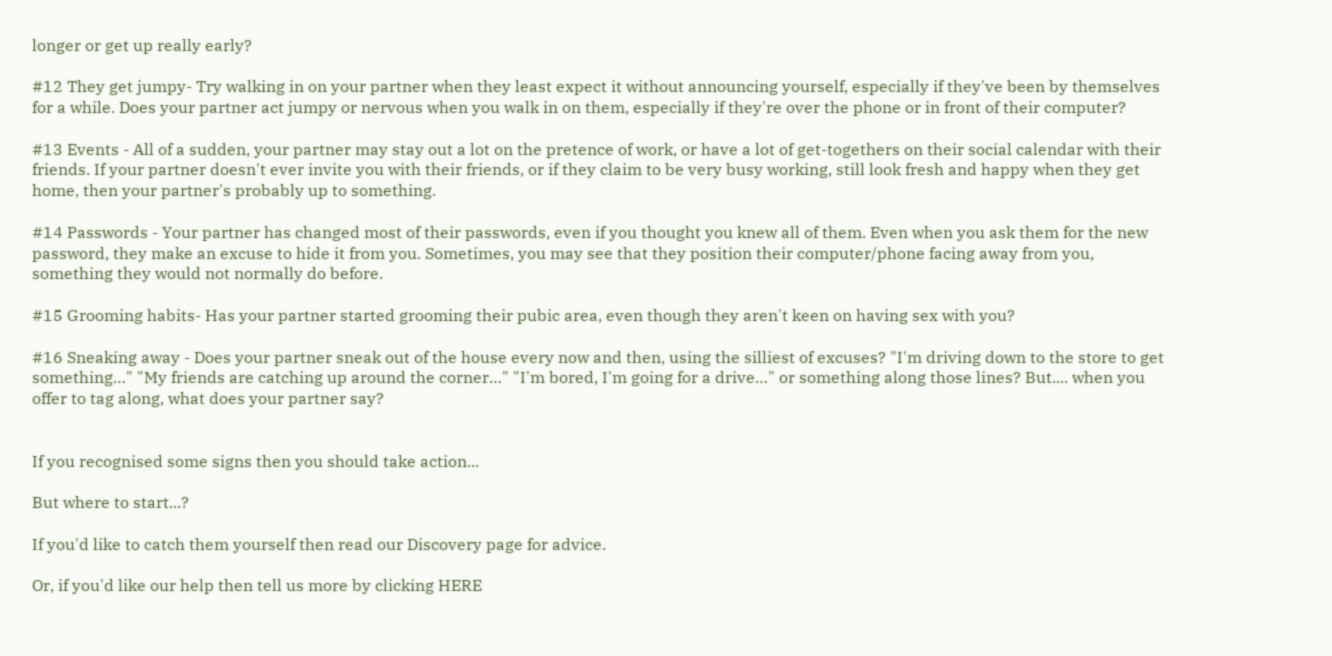longer or get up really early?

#12 They get jumpy- Try walking in on your partner when they least expect it without announcing yourself, especially if they've been by themselves for a while. Does your partner act jumpy or nervous when you walk in on them, especially if they're over the phone or in front of their computer?

#13 Events - All of a sudden, your partner may stay out a lot on the pretence of work, or have a lot of get-togethers on their social calendar with their friends. If your partner doesn't ever invite you with their friends, or if they claim to be very busy working, still look fresh and happy when they get home, then your partner's probably up to something.

#14 Passwords - Your partner has changed most of their passwords, even if you thought you knew all of them. Even when you ask them for the new password, they make an excuse to hide it from you. Sometimes, you may see that they position their computer/phone facing away from you, something they would not normally do before.

#15 Grooming habits- Has your partner started grooming their pubic area, even though they aren't keen on having sex with you?

#16 Sneaking away - Does your partner sneak out of the house every now and then, using the silliest of excuses? "I'm driving down to the store to get something…" "My friends are catching up around the corner…" "I'm bored, I'm going for a drive…" or something along those lines? But.... when you offer to tag along, what does your partner say?


If you recognised some signs then you should take action...

But where to start...?

If you'd like to catch them yourself then read our Discovery page for advice.

Or, if you'd like our help then tell us more by clicking HERE